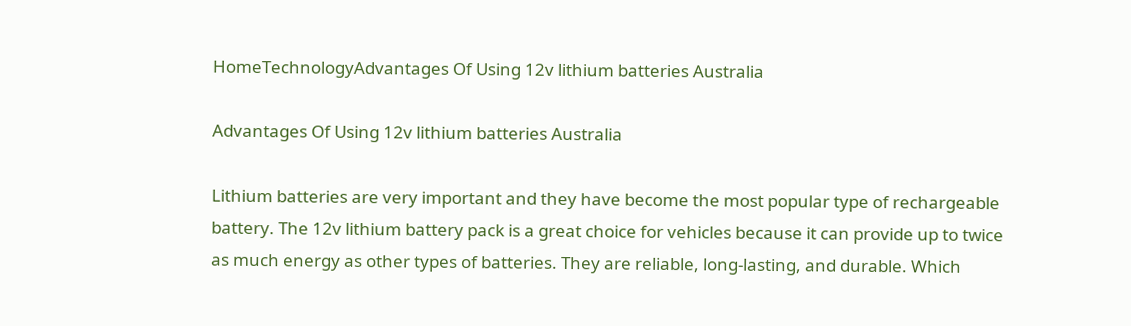HomeTechnologyAdvantages Of Using 12v lithium batteries Australia

Advantages Of Using 12v lithium batteries Australia

Lithium batteries are very important and they have become the most popular type of rechargeable battery. The 12v lithium battery pack is a great choice for vehicles because it can provide up to twice as much energy as other types of batteries. They are reliable, long-lasting, and durable. Which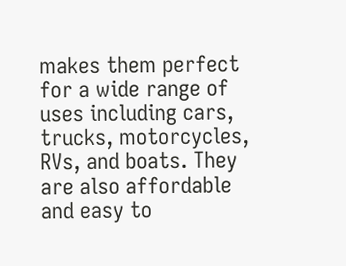makes them perfect for a wide range of uses including cars, trucks, motorcycles, RVs, and boats. They are also affordable and easy to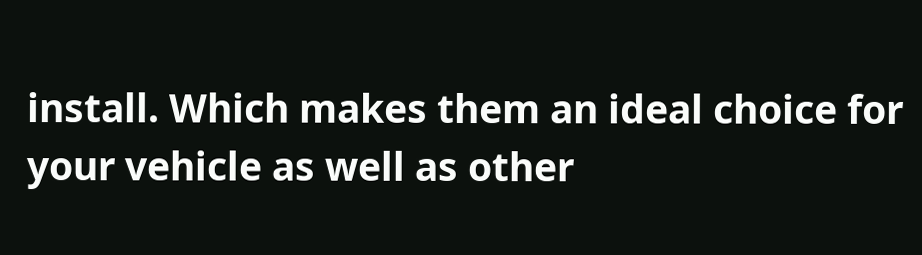install. Which makes them an ideal choice for your vehicle as well as other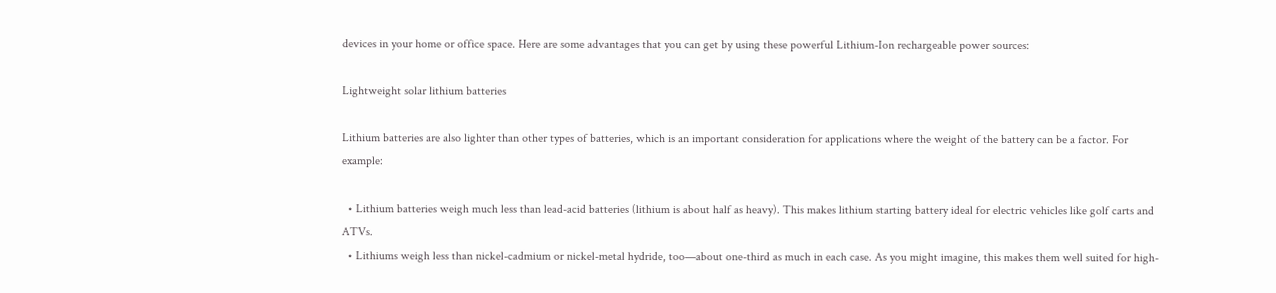devices in your home or office space. Here are some advantages that you can get by using these powerful Lithium-Ion rechargeable power sources:

Lightweight solar lithium batteries

Lithium batteries are also lighter than other types of batteries, which is an important consideration for applications where the weight of the battery can be a factor. For example:

  • Lithium batteries weigh much less than lead-acid batteries (lithium is about half as heavy). This makes lithium starting battery ideal for electric vehicles like golf carts and ATVs.
  • Lithiums weigh less than nickel-cadmium or nickel-metal hydride, too—about one-third as much in each case. As you might imagine, this makes them well suited for high-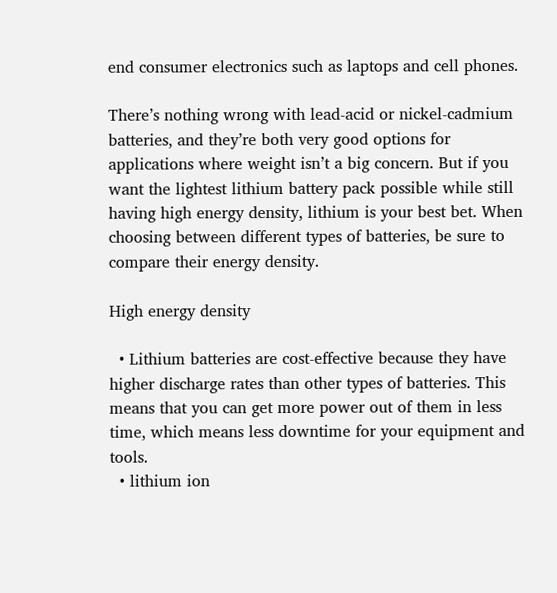end consumer electronics such as laptops and cell phones.

There’s nothing wrong with lead-acid or nickel-cadmium batteries, and they’re both very good options for applications where weight isn’t a big concern. But if you want the lightest lithium battery pack possible while still having high energy density, lithium is your best bet. When choosing between different types of batteries, be sure to compare their energy density.

High energy density

  • Lithium batteries are cost-effective because they have higher discharge rates than other types of batteries. This means that you can get more power out of them in less time, which means less downtime for your equipment and tools.
  • lithium ion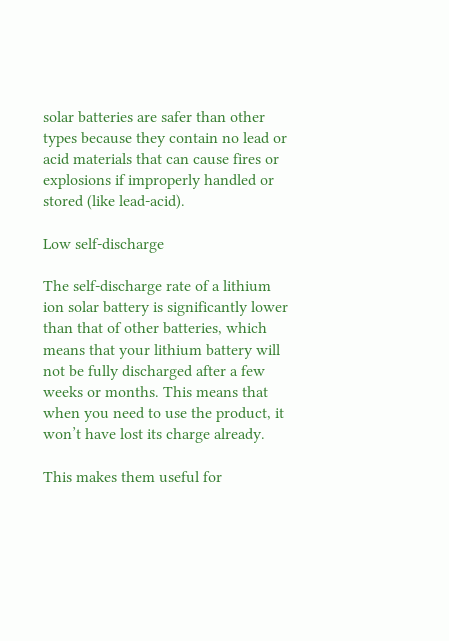solar batteries are safer than other types because they contain no lead or acid materials that can cause fires or explosions if improperly handled or stored (like lead-acid).

Low self-discharge

The self-discharge rate of a lithium ion solar battery is significantly lower than that of other batteries, which means that your lithium battery will not be fully discharged after a few weeks or months. This means that when you need to use the product, it won’t have lost its charge already.

This makes them useful for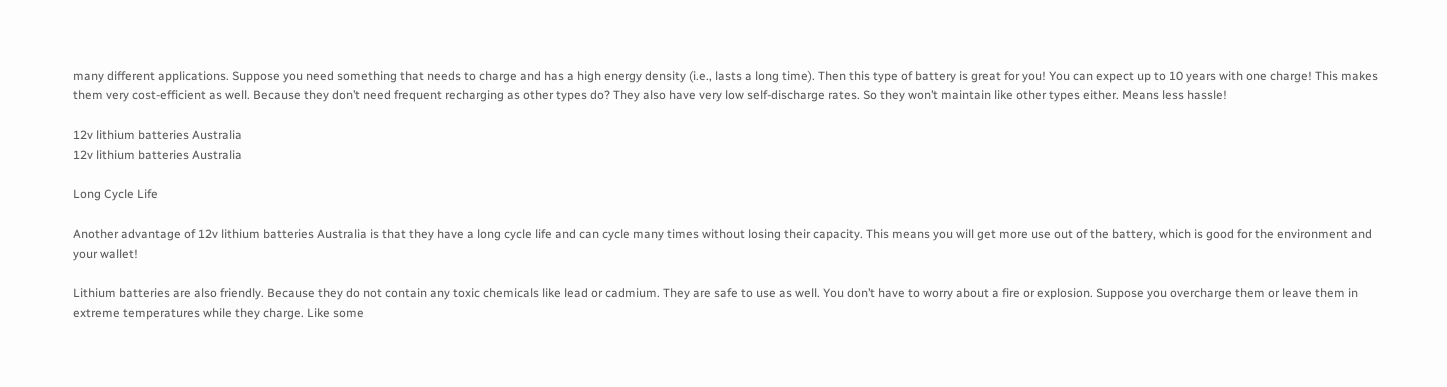many different applications. Suppose you need something that needs to charge and has a high energy density (i.e., lasts a long time). Then this type of battery is great for you! You can expect up to 10 years with one charge! This makes them very cost-efficient as well. Because they don’t need frequent recharging as other types do? They also have very low self-discharge rates. So they won’t maintain like other types either. Means less hassle!

12v lithium batteries Australia
12v lithium batteries Australia

Long Cycle Life

Another advantage of 12v lithium batteries Australia is that they have a long cycle life and can cycle many times without losing their capacity. This means you will get more use out of the battery, which is good for the environment and your wallet!

Lithium batteries are also friendly. Because they do not contain any toxic chemicals like lead or cadmium. They are safe to use as well. You don’t have to worry about a fire or explosion. Suppose you overcharge them or leave them in extreme temperatures while they charge. Like some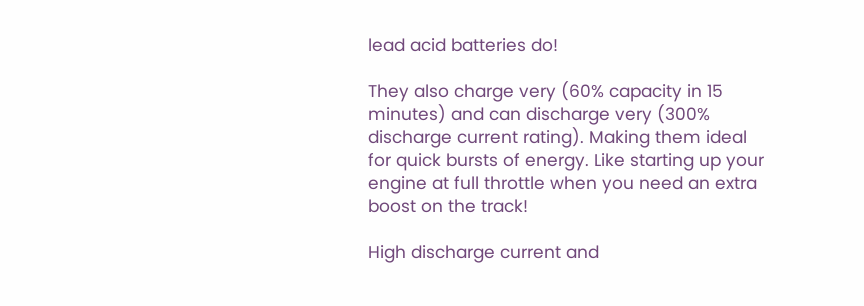lead acid batteries do!

They also charge very (60% capacity in 15 minutes) and can discharge very (300% discharge current rating). Making them ideal for quick bursts of energy. Like starting up your engine at full throttle when you need an extra boost on the track!

High discharge current and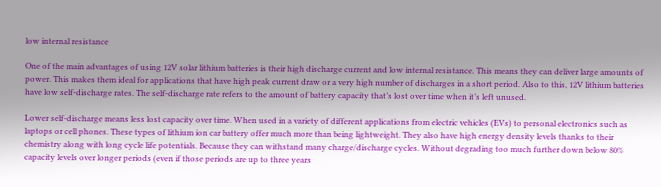low internal resistance

One of the main advantages of using 12V solar lithium batteries is their high discharge current and low internal resistance. This means they can deliver large amounts of power. This makes them ideal for applications that have high peak current draw or a very high number of discharges in a short period. Also to this, 12V lithium batteries have low self-discharge rates. The self-discharge rate refers to the amount of battery capacity that’s lost over time when it’s left unused.

Lower self-discharge means less lost capacity over time. When used in a variety of different applications from electric vehicles (EVs) to personal electronics such as laptops or cell phones. These types of lithium ion car battery offer much more than being lightweight. They also have high energy density levels thanks to their chemistry along with long cycle life potentials. Because they can withstand many charge/discharge cycles. Without degrading too much further down below 80% capacity levels over longer periods (even if those periods are up to three years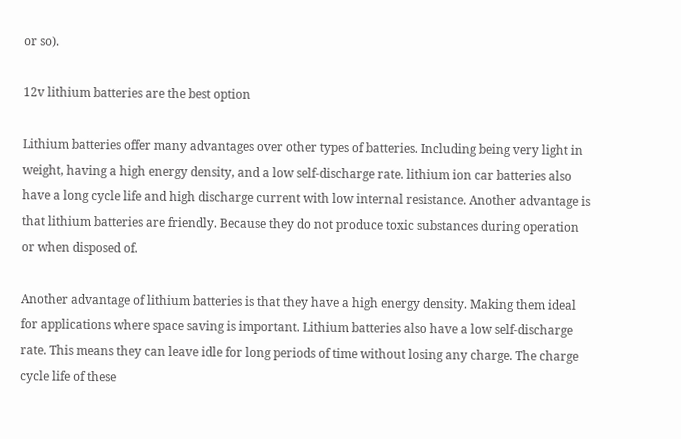or so).

12v lithium batteries are the best option

Lithium batteries offer many advantages over other types of batteries. Including being very light in weight, having a high energy density, and a low self-discharge rate. lithium ion car batteries also have a long cycle life and high discharge current with low internal resistance. Another advantage is that lithium batteries are friendly. Because they do not produce toxic substances during operation or when disposed of.

Another advantage of lithium batteries is that they have a high energy density. Making them ideal for applications where space saving is important. Lithium batteries also have a low self-discharge rate. This means they can leave idle for long periods of time without losing any charge. The charge cycle life of these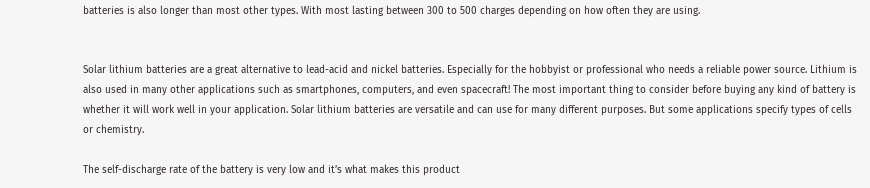batteries is also longer than most other types. With most lasting between 300 to 500 charges depending on how often they are using.


Solar lithium batteries are a great alternative to lead-acid and nickel batteries. Especially for the hobbyist or professional who needs a reliable power source. Lithium is also used in many other applications such as smartphones, computers, and even spacecraft! The most important thing to consider before buying any kind of battery is whether it will work well in your application. Solar lithium batteries are versatile and can use for many different purposes. But some applications specify types of cells or chemistry.

The self-discharge rate of the battery is very low and it’s what makes this product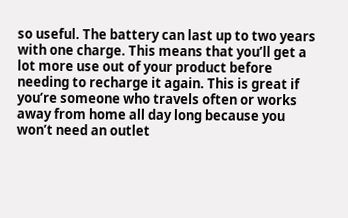so useful. The battery can last up to two years with one charge. This means that you’ll get a lot more use out of your product before needing to recharge it again. This is great if you’re someone who travels often or works away from home all day long because you won’t need an outlet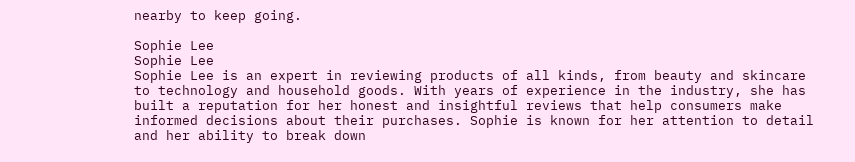nearby to keep going.

Sophie Lee
Sophie Lee
Sophie Lee is an expert in reviewing products of all kinds, from beauty and skincare to technology and household goods. With years of experience in the industry, she has built a reputation for her honest and insightful reviews that help consumers make informed decisions about their purchases. Sophie is known for her attention to detail and her ability to break down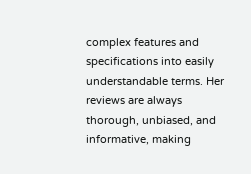complex features and specifications into easily understandable terms. Her reviews are always thorough, unbiased, and informative, making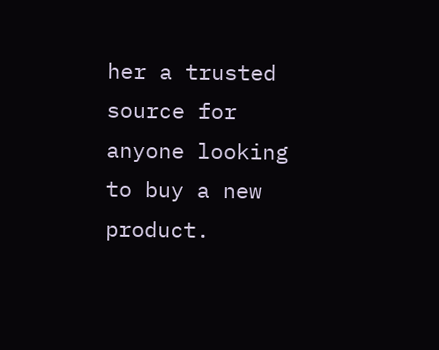her a trusted source for anyone looking to buy a new product.